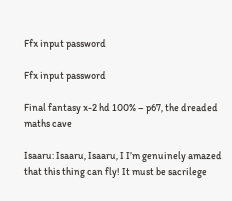Ffx input password

Ffx input password

Final fantasy x-2 hd 100% – p67, the dreaded maths cave

Isaaru: Isaaru, Isaaru, I I’m genuinely amazed that this thing can fly! It must be sacrilege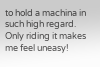to hold a machina in such high regard. Only riding it makes me feel uneasy!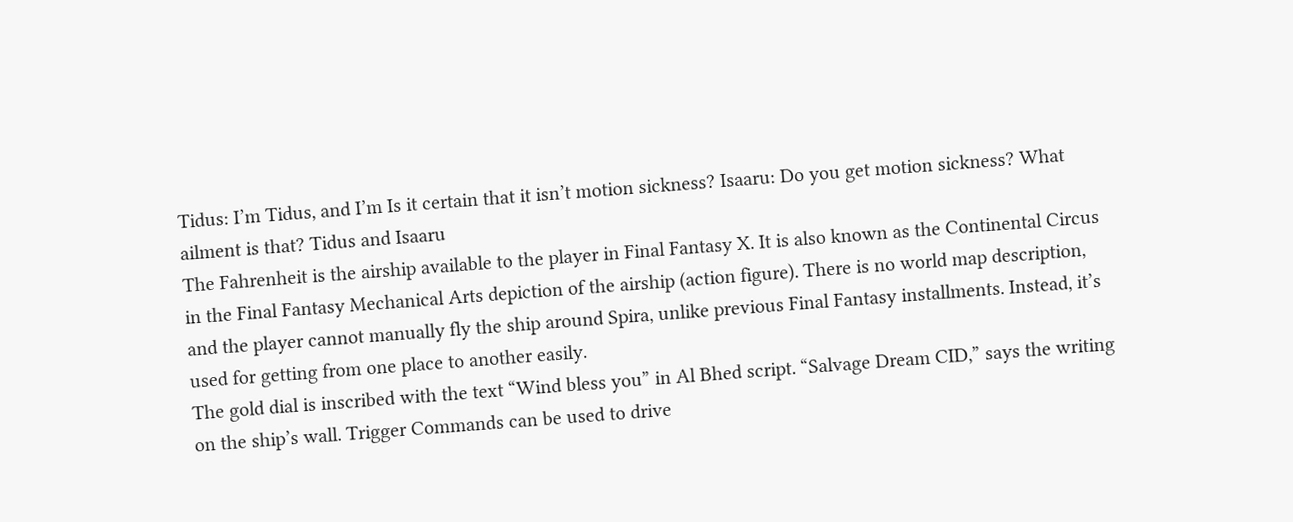Tidus: I’m Tidus, and I’m Is it certain that it isn’t motion sickness? Isaaru: Do you get motion sickness? What ailment is that? Tidus and Isaaru
The Fahrenheit is the airship available to the player in Final Fantasy X. It is also known as the Continental Circus in the Final Fantasy Mechanical Arts depiction of the airship (action figure). There is no world map description, and the player cannot manually fly the ship around Spira, unlike previous Final Fantasy installments. Instead, it’s used for getting from one place to another easily.
The gold dial is inscribed with the text “Wind bless you” in Al Bhed script. “Salvage Dream CID,” says the writing on the ship’s wall. Trigger Commands can be used to drive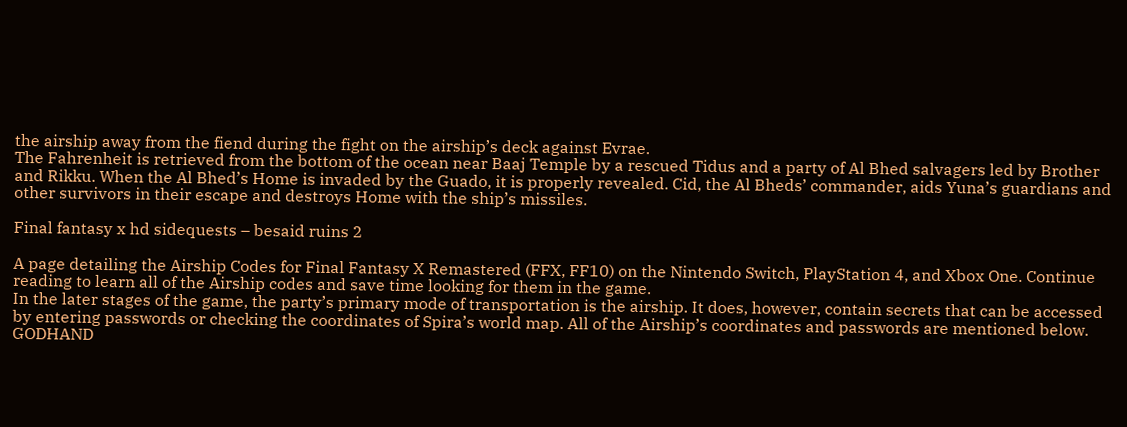the airship away from the fiend during the fight on the airship’s deck against Evrae.
The Fahrenheit is retrieved from the bottom of the ocean near Baaj Temple by a rescued Tidus and a party of Al Bhed salvagers led by Brother and Rikku. When the Al Bhed’s Home is invaded by the Guado, it is properly revealed. Cid, the Al Bheds’ commander, aids Yuna’s guardians and other survivors in their escape and destroys Home with the ship’s missiles.

Final fantasy x hd sidequests – besaid ruins 2

A page detailing the Airship Codes for Final Fantasy X Remastered (FFX, FF10) on the Nintendo Switch, PlayStation 4, and Xbox One. Continue reading to learn all of the Airship codes and save time looking for them in the game.
In the later stages of the game, the party’s primary mode of transportation is the airship. It does, however, contain secrets that can be accessed by entering passwords or checking the coordinates of Spira’s world map. All of the Airship’s coordinates and passwords are mentioned below.
GODHAND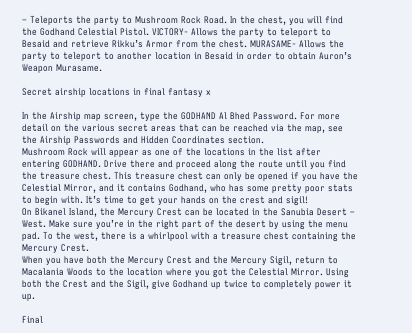– Teleports the party to Mushroom Rock Road. In the chest, you will find the Godhand Celestial Pistol. VICTORY- Allows the party to teleport to Besaid and retrieve Rikku’s Armor from the chest. MURASAME- Allows the party to teleport to another location in Besaid in order to obtain Auron’s Weapon Murasame.

Secret airship locations in final fantasy x

In the Airship map screen, type the GODHAND Al Bhed Password. For more detail on the various secret areas that can be reached via the map, see the Airship Passwords and Hidden Coordinates section.
Mushroom Rock will appear as one of the locations in the list after entering GODHAND. Drive there and proceed along the route until you find the treasure chest. This treasure chest can only be opened if you have the Celestial Mirror, and it contains Godhand, who has some pretty poor stats to begin with. It’s time to get your hands on the crest and sigil!
On Bikanel Island, the Mercury Crest can be located in the Sanubia Desert – West. Make sure you’re in the right part of the desert by using the menu pad. To the west, there is a whirlpool with a treasure chest containing the Mercury Crest.
When you have both the Mercury Crest and the Mercury Sigil, return to Macalania Woods to the location where you got the Celestial Mirror. Using both the Crest and the Sigil, give Godhand up twice to completely power it up.

Final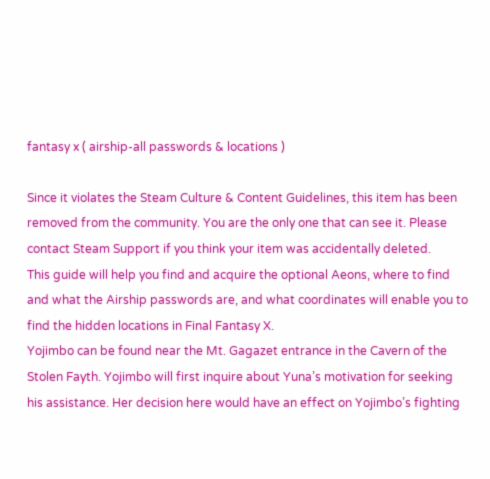fantasy x ( airship-all passwords & locations )

Since it violates the Steam Culture & Content Guidelines, this item has been removed from the community. You are the only one that can see it. Please contact Steam Support if you think your item was accidentally deleted.
This guide will help you find and acquire the optional Aeons, where to find and what the Airship passwords are, and what coordinates will enable you to find the hidden locations in Final Fantasy X.
Yojimbo can be found near the Mt. Gagazet entrance in the Cavern of the Stolen Fayth. Yojimbo will first inquire about Yuna’s motivation for seeking his assistance. Her decision here would have an effect on Yojimbo’s fighting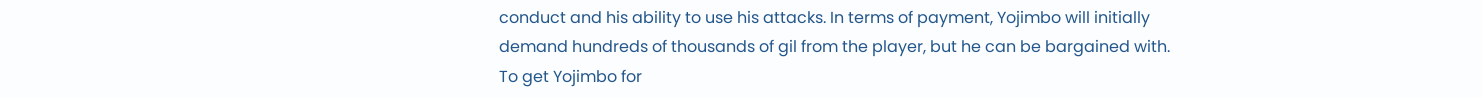conduct and his ability to use his attacks. In terms of payment, Yojimbo will initially demand hundreds of thousands of gil from the player, but he can be bargained with. To get Yojimbo for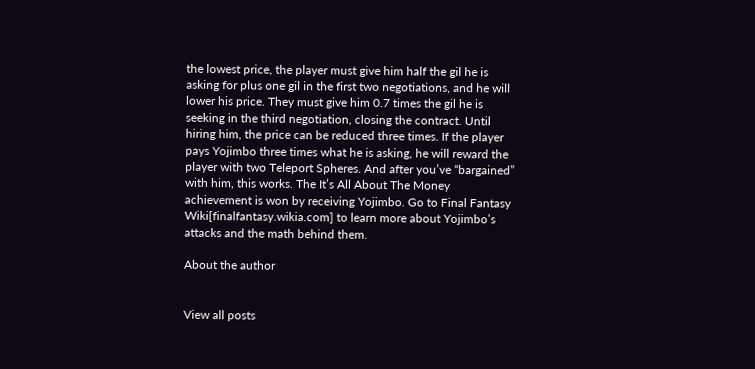the lowest price, the player must give him half the gil he is asking for plus one gil in the first two negotiations, and he will lower his price. They must give him 0.7 times the gil he is seeking in the third negotiation, closing the contract. Until hiring him, the price can be reduced three times. If the player pays Yojimbo three times what he is asking, he will reward the player with two Teleport Spheres. And after you’ve “bargained” with him, this works. The It’s All About The Money achievement is won by receiving Yojimbo. Go to Final Fantasy Wiki[finalfantasy.wikia.com] to learn more about Yojimbo’s attacks and the math behind them.

About the author


View all posts